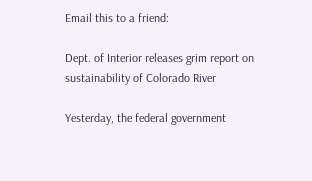Email this to a friend:

Dept. of Interior releases grim report on sustainability of Colorado River

Yesterday, the federal government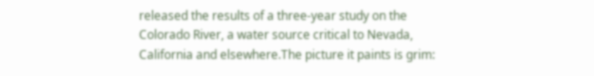released the results of a three-year study on the Colorado River, a water source critical to Nevada, California and elsewhere.The picture it paints is grim: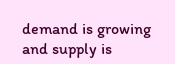demand is growing and supply is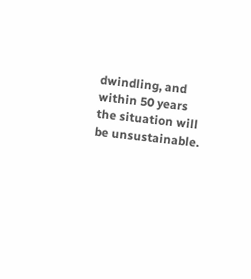dwindling, and within 50 years the situation will be unsustainable.